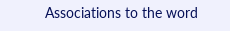Associations to the word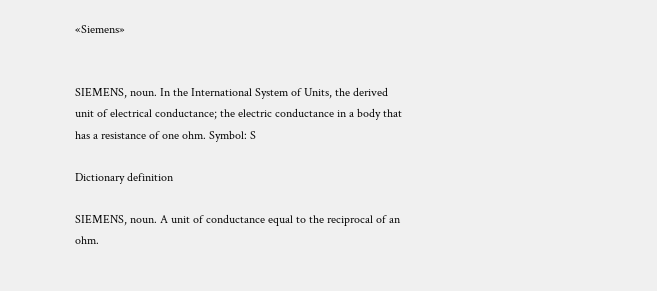«Siemens»


SIEMENS, noun. In the International System of Units, the derived unit of electrical conductance; the electric conductance in a body that has a resistance of one ohm. Symbol: S

Dictionary definition

SIEMENS, noun. A unit of conductance equal to the reciprocal of an ohm.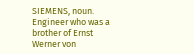SIEMENS, noun. Engineer who was a brother of Ernst Werner von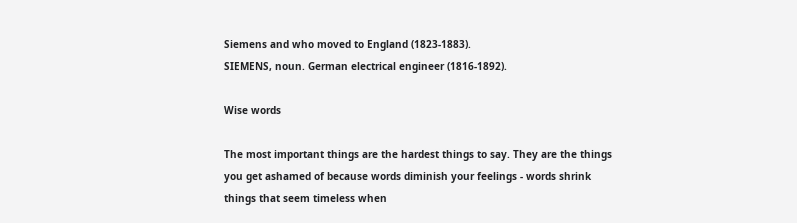Siemens and who moved to England (1823-1883).
SIEMENS, noun. German electrical engineer (1816-1892).

Wise words

The most important things are the hardest things to say. They are the things you get ashamed of because words diminish your feelings - words shrink things that seem timeless when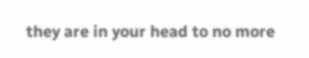they are in your head to no more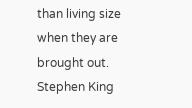than living size when they are brought out.
Stephen King